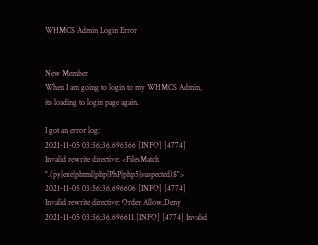WHMCS Admin Login Error


New Member
When I am going to login to my WHMCS Admin, its loading to login page again.

I got an error log:
2021-11-05 03:56:36.696566 [INFO] [4774] Invalid rewrite directive: <FilesMatch ".(py|exe|phtml|php|PhP|php5|suspected)$">
2021-11-05 03:56:36.696606 [INFO] [4774] Invalid rewrite directive: Order Allow,Deny
2021-11-05 03:56:36.696611 [INFO] [4774] Invalid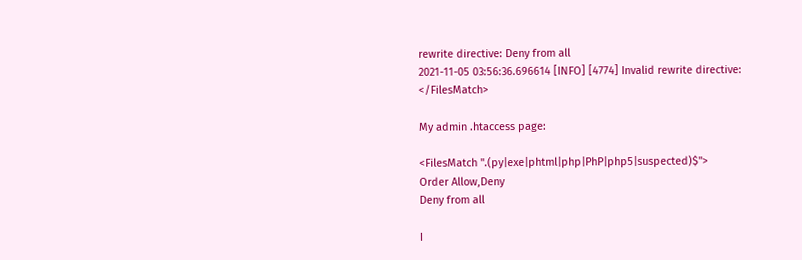rewrite directive: Deny from all
2021-11-05 03:56:36.696614 [INFO] [4774] Invalid rewrite directive: </FilesMatch>

My admin .htaccess page:

<FilesMatch ".(py|exe|phtml|php|PhP|php5|suspected)$">
Order Allow,Deny
Deny from all

I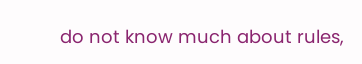do not know much about rules,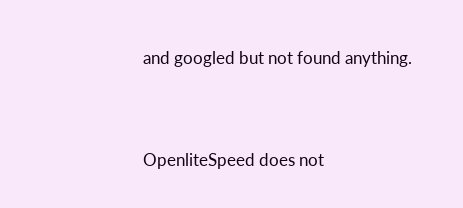and googled but not found anything.


OpenliteSpeed does not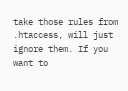take those rules from .htaccess, will just ignore them. If you want to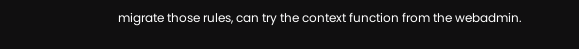migrate those rules, can try the context function from the webadmin.